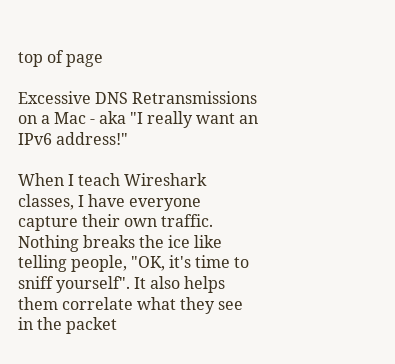top of page

Excessive DNS Retransmissions on a Mac - aka "I really want an IPv6 address!"

When I teach Wireshark classes, I have everyone capture their own traffic. Nothing breaks the ice like telling people, "OK, it's time to sniff yourself". It also helps them correlate what they see in the packet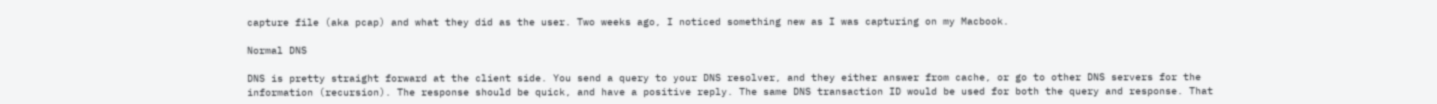capture file (aka pcap) and what they did as the user. Two weeks ago, I noticed something new as I was capturing on my Macbook.

Normal DNS

DNS is pretty straight forward at the client side. You send a query to your DNS resolver, and they either answer from cache, or go to other DNS servers for the information (recursion). The response should be quick, and have a positive reply. The same DNS transaction ID would be used for both the query and response. That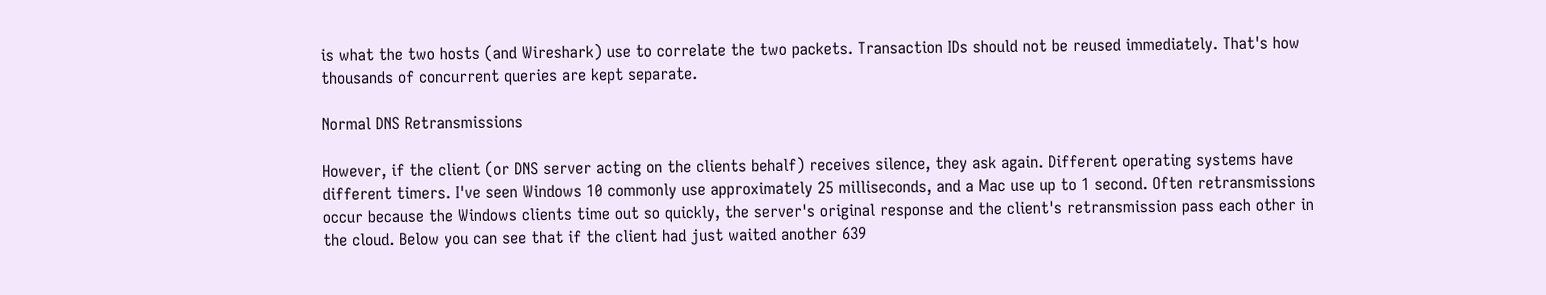is what the two hosts (and Wireshark) use to correlate the two packets. Transaction IDs should not be reused immediately. That's how thousands of concurrent queries are kept separate.

Normal DNS Retransmissions

However, if the client (or DNS server acting on the clients behalf) receives silence, they ask again. Different operating systems have different timers. I've seen Windows 10 commonly use approximately 25 milliseconds, and a Mac use up to 1 second. Often retransmissions occur because the Windows clients time out so quickly, the server's original response and the client's retransmission pass each other in the cloud. Below you can see that if the client had just waited another 639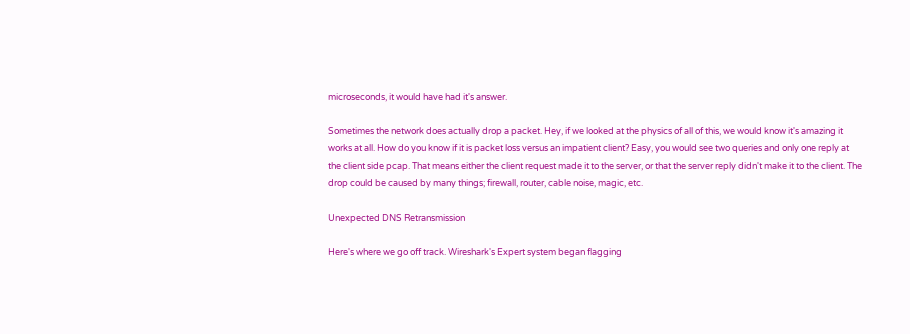microseconds, it would have had it's answer.

Sometimes the network does actually drop a packet. Hey, if we looked at the physics of all of this, we would know it's amazing it works at all. How do you know if it is packet loss versus an impatient client? Easy, you would see two queries and only one reply at the client side pcap. That means either the client request made it to the server, or that the server reply didn't make it to the client. The drop could be caused by many things; firewall, router, cable noise, magic, etc.

Unexpected DNS Retransmission

Here's where we go off track. Wireshark's Expert system began flagging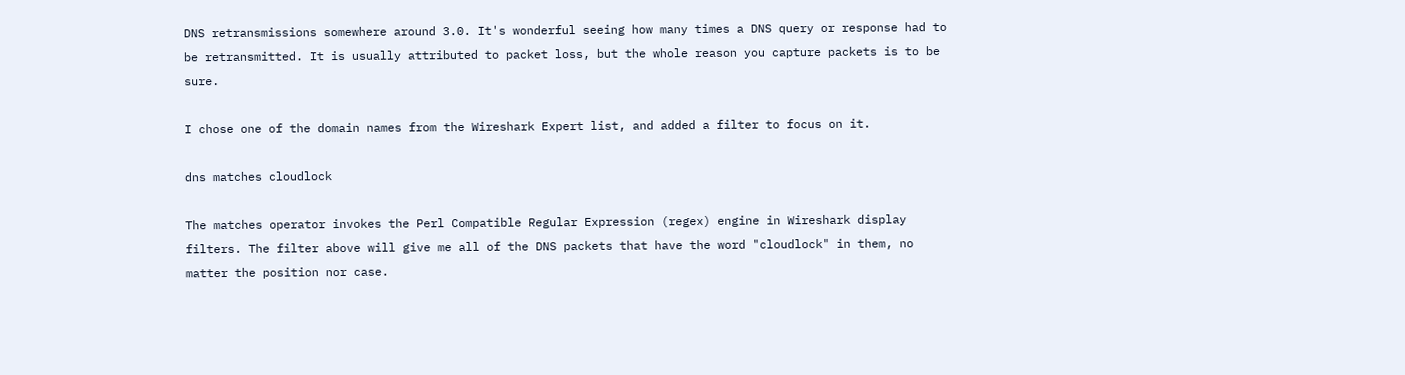DNS retransmissions somewhere around 3.0. It's wonderful seeing how many times a DNS query or response had to be retransmitted. It is usually attributed to packet loss, but the whole reason you capture packets is to be sure.

I chose one of the domain names from the Wireshark Expert list, and added a filter to focus on it.

dns matches cloudlock

The matches operator invokes the Perl Compatible Regular Expression (regex) engine in Wireshark display filters. The filter above will give me all of the DNS packets that have the word "cloudlock" in them, no matter the position nor case.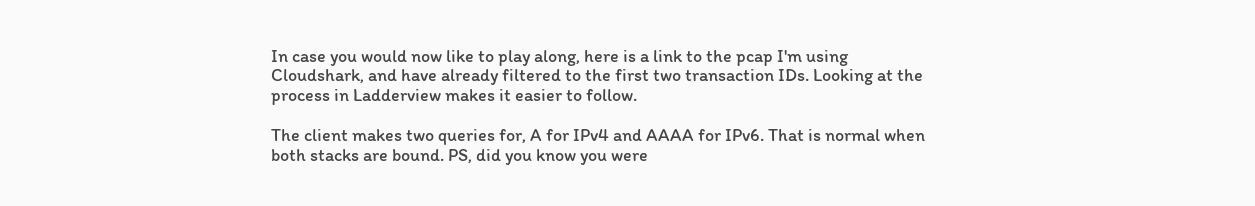In case you would now like to play along, here is a link to the pcap I'm using Cloudshark, and have already filtered to the first two transaction IDs. Looking at the process in Ladderview makes it easier to follow.

The client makes two queries for, A for IPv4 and AAAA for IPv6. That is normal when both stacks are bound. PS, did you know you were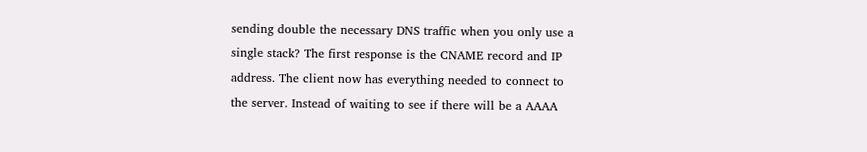sending double the necessary DNS traffic when you only use a single stack? The first response is the CNAME record and IP address. The client now has everything needed to connect to the server. Instead of waiting to see if there will be a AAAA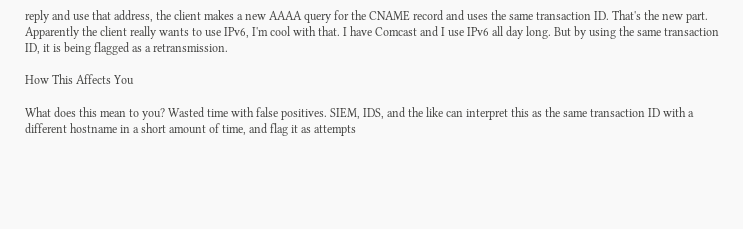reply and use that address, the client makes a new AAAA query for the CNAME record and uses the same transaction ID. That's the new part. Apparently the client really wants to use IPv6, I'm cool with that. I have Comcast and I use IPv6 all day long. But by using the same transaction ID, it is being flagged as a retransmission.

How This Affects You

What does this mean to you? Wasted time with false positives. SIEM, IDS, and the like can interpret this as the same transaction ID with a different hostname in a short amount of time, and flag it as attempts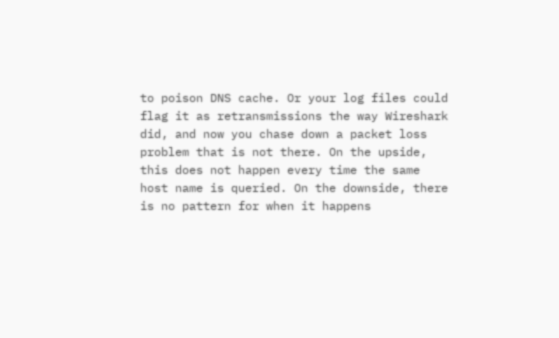to poison DNS cache. Or your log files could flag it as retransmissions the way Wireshark did, and now you chase down a packet loss problem that is not there. On the upside, this does not happen every time the same host name is queried. On the downside, there is no pattern for when it happens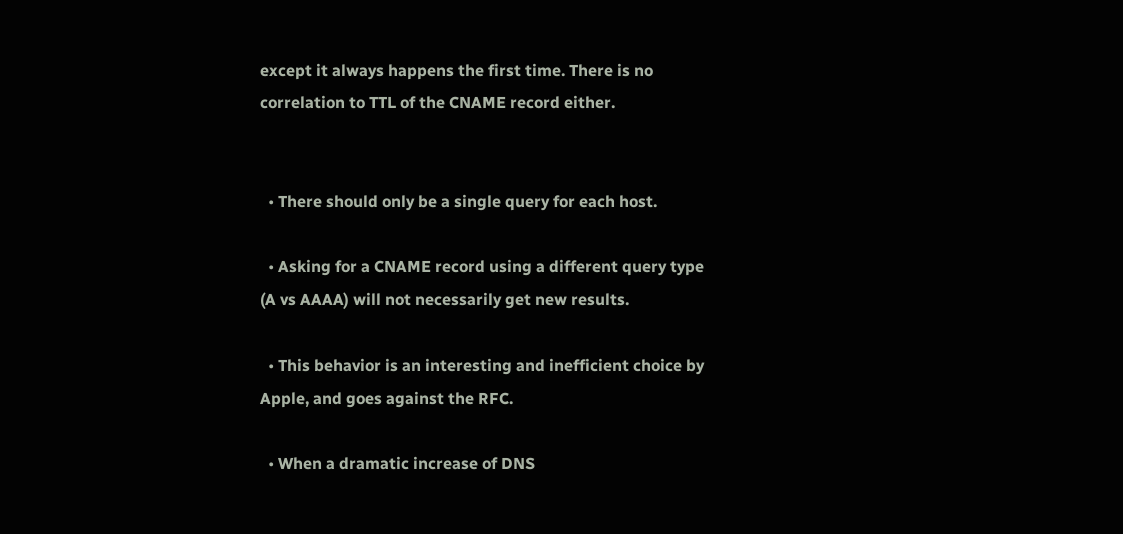except it always happens the first time. There is no correlation to TTL of the CNAME record either.


  • There should only be a single query for each host.

  • Asking for a CNAME record using a different query type (A vs AAAA) will not necessarily get new results.

  • This behavior is an interesting and inefficient choice by Apple, and goes against the RFC.

  • When a dramatic increase of DNS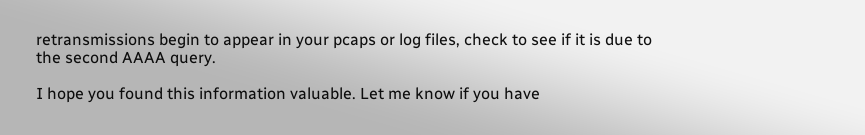retransmissions begin to appear in your pcaps or log files, check to see if it is due to the second AAAA query.

I hope you found this information valuable. Let me know if you have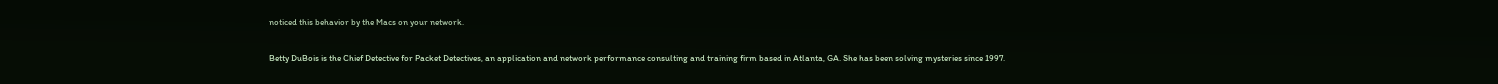noticed this behavior by the Macs on your network.

Betty DuBois is the Chief Detective for Packet Detectives, an application and network performance consulting and training firm based in Atlanta, GA. She has been solving mysteries since 1997.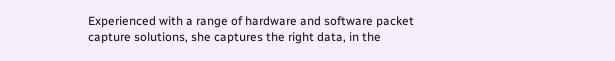Experienced with a range of hardware and software packet capture solutions, she captures the right data, in the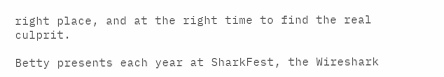right place, and at the right time to find the real culprit.

Betty presents each year at SharkFest, the Wireshark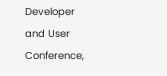Developer and User Conference,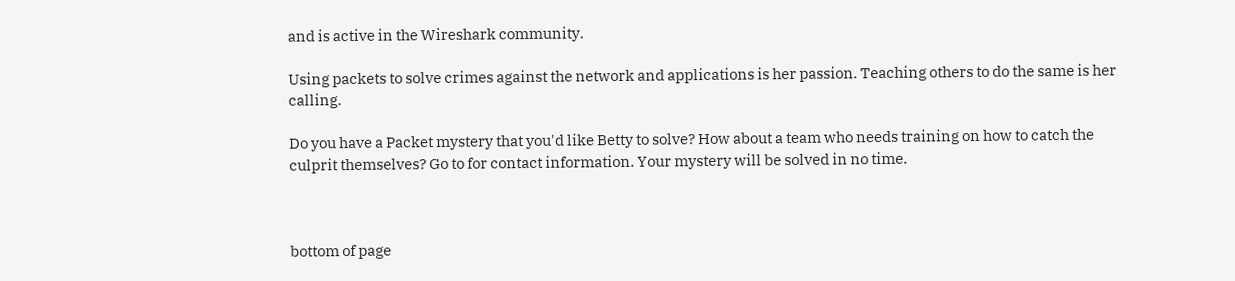and is active in the Wireshark community.

Using packets to solve crimes against the network and applications is her passion. Teaching others to do the same is her calling.

Do you have a Packet mystery that you'd like Betty to solve? How about a team who needs training on how to catch the culprit themselves? Go to for contact information. Your mystery will be solved in no time.



bottom of page